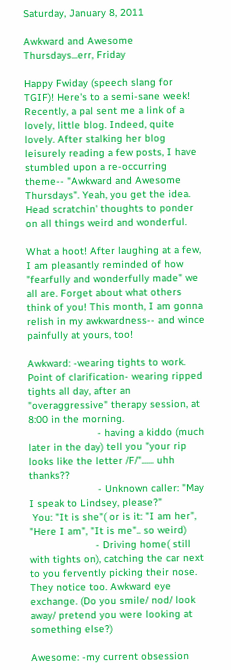Saturday, January 8, 2011

Awkward and Awesome Thursdays...err, Friday

Happy Fwiday (speech slang for TGIF)! Here's to a semi-sane week! Recently, a pal sent me a link of a lovely, little blog. Indeed, quite lovely. After stalking her blog leisurely reading a few posts, I have stumbled upon a re-occurring theme-- "Awkward and Awesome Thursdays". Yeah, you get the idea. Head scratchin' thoughts to ponder on all things weird and wonderful.

What a hoot! After laughing at a few, I am pleasantly reminded of how "fearfully and wonderfully made" we all are. Forget about what others think of you! This month, I am gonna relish in my awkwardness-- and wince painfully at yours, too!

Awkward: -wearing tights to work. Point of clarification- wearing ripped tights all day, after an "overaggressive" therapy session, at 8:00 in the morning.
                       - having a kiddo (much later in the day) tell you "your rip looks like the letter /F/"...... uhh thanks??
                       - Unknown caller: "May I speak to Lindsey, please?"
 You: "It is she"( or is it: "I am her", "Here I am", "It is me".. so weird)
                      - Driving home( still with tights on), catching the car next to you fervently picking their nose. They notice too. Awkward eye exchange. (Do you smile/ nod/ look away/ pretend you were looking at something else?)

Awesome: -my current obsession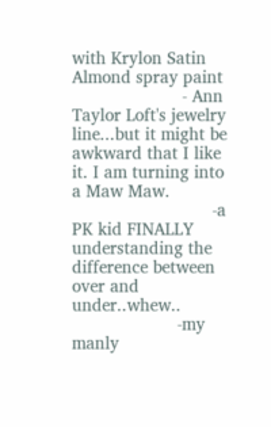with Krylon Satin Almond spray paint
                      - Ann Taylor Loft's jewelry line...but it might be awkward that I like it. I am turning into a Maw Maw.
                            -a PK kid FINALLY understanding the difference between over and under..whew..
                     -my manly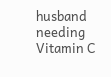husband needing Vitamin C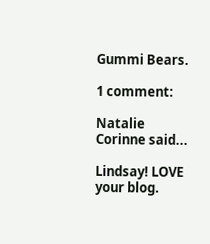Gummi Bears.

1 comment:

Natalie Corinne said...

Lindsay! LOVE your blog.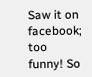Saw it on facebook; too funny! So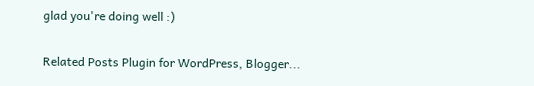glad you're doing well :)

Related Posts Plugin for WordPress, Blogger...